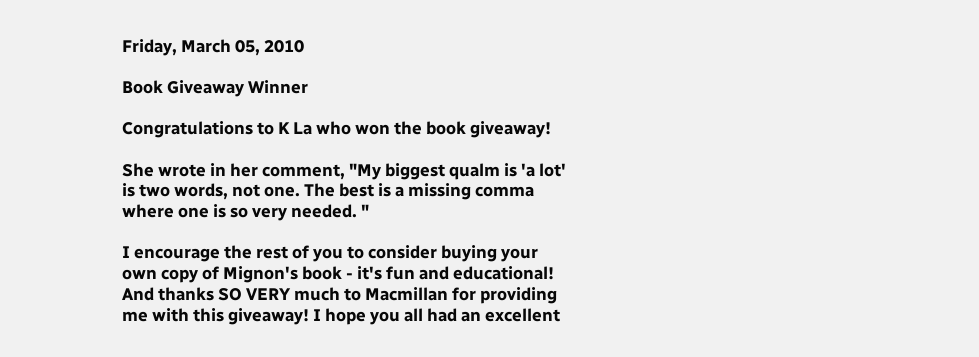Friday, March 05, 2010

Book Giveaway Winner

Congratulations to K La who won the book giveaway!

She wrote in her comment, "My biggest qualm is 'a lot' is two words, not one. The best is a missing comma where one is so very needed. "

I encourage the rest of you to consider buying your own copy of Mignon's book - it's fun and educational! And thanks SO VERY much to Macmillan for providing me with this giveaway! I hope you all had an excellent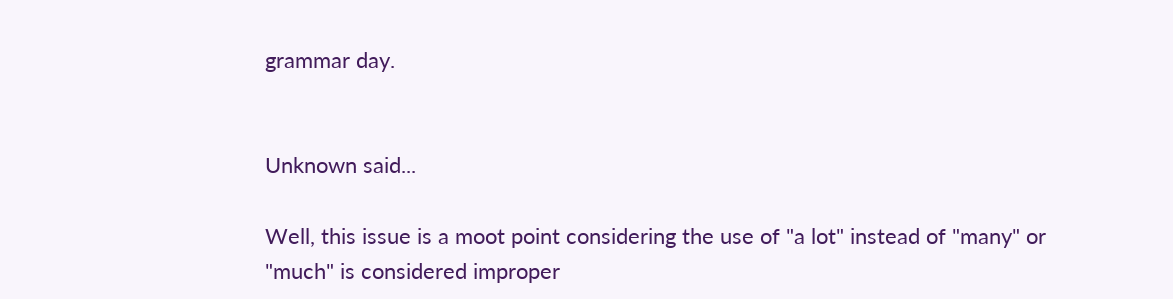grammar day.


Unknown said...

Well, this issue is a moot point considering the use of "a lot" instead of "many" or "much" is considered improper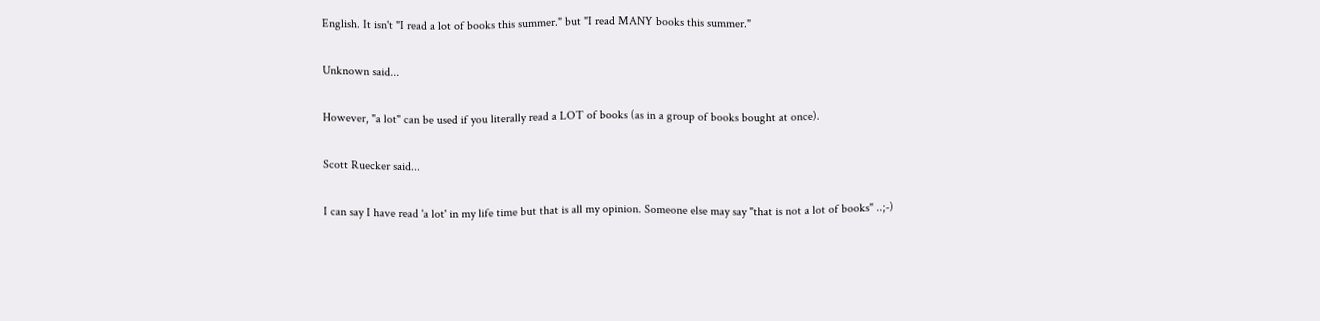English. It isn't "I read a lot of books this summer." but "I read MANY books this summer."

Unknown said...

However, "a lot" can be used if you literally read a LOT of books (as in a group of books bought at once).

Scott Ruecker said...

I can say I have read 'a lot' in my life time but that is all my opinion. Someone else may say "that is not a lot of books" ..;-)